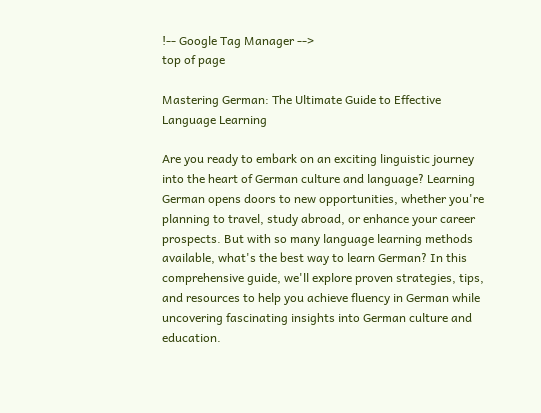!-- Google Tag Manager -->
top of page

Mastering German: The Ultimate Guide to Effective Language Learning

Are you ready to embark on an exciting linguistic journey into the heart of German culture and language? Learning German opens doors to new opportunities, whether you're planning to travel, study abroad, or enhance your career prospects. But with so many language learning methods available, what's the best way to learn German? In this comprehensive guide, we'll explore proven strategies, tips, and resources to help you achieve fluency in German while uncovering fascinating insights into German culture and education.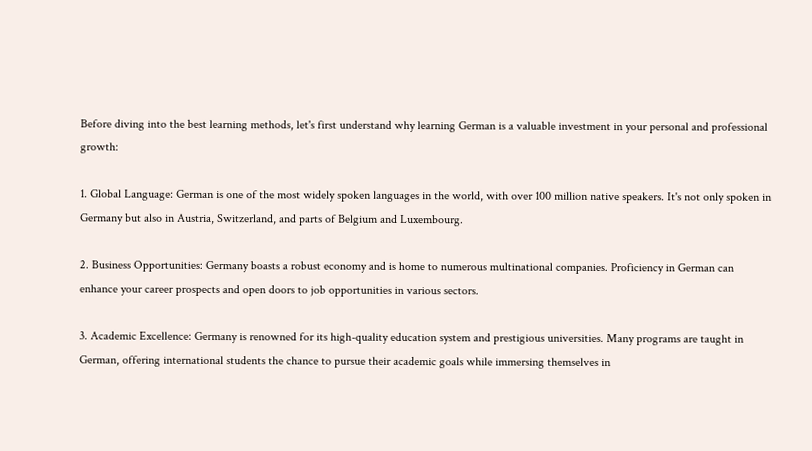Before diving into the best learning methods, let's first understand why learning German is a valuable investment in your personal and professional growth:

1. Global Language: German is one of the most widely spoken languages in the world, with over 100 million native speakers. It's not only spoken in Germany but also in Austria, Switzerland, and parts of Belgium and Luxembourg.

2. Business Opportunities: Germany boasts a robust economy and is home to numerous multinational companies. Proficiency in German can enhance your career prospects and open doors to job opportunities in various sectors.

3. Academic Excellence: Germany is renowned for its high-quality education system and prestigious universities. Many programs are taught in German, offering international students the chance to pursue their academic goals while immersing themselves in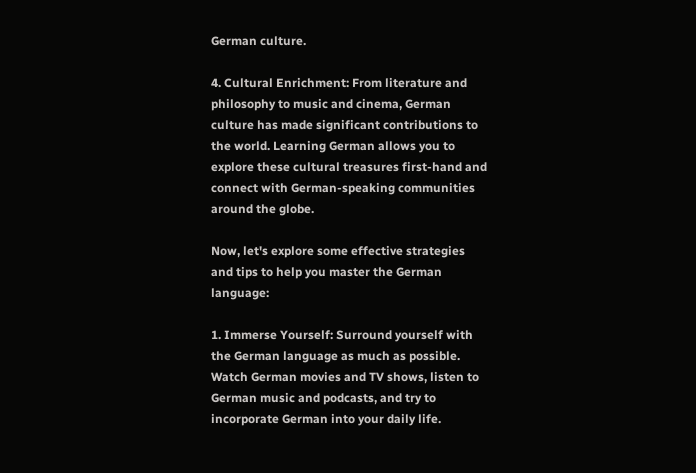German culture.

4. Cultural Enrichment: From literature and philosophy to music and cinema, German culture has made significant contributions to the world. Learning German allows you to explore these cultural treasures first-hand and connect with German-speaking communities around the globe.

Now, let's explore some effective strategies and tips to help you master the German language:

1. Immerse Yourself: Surround yourself with the German language as much as possible. Watch German movies and TV shows, listen to German music and podcasts, and try to incorporate German into your daily life.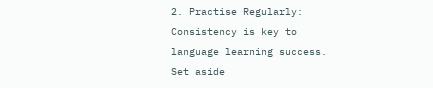2. Practise Regularly: Consistency is key to language learning success. Set aside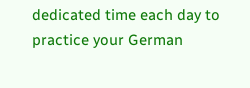dedicated time each day to practice your German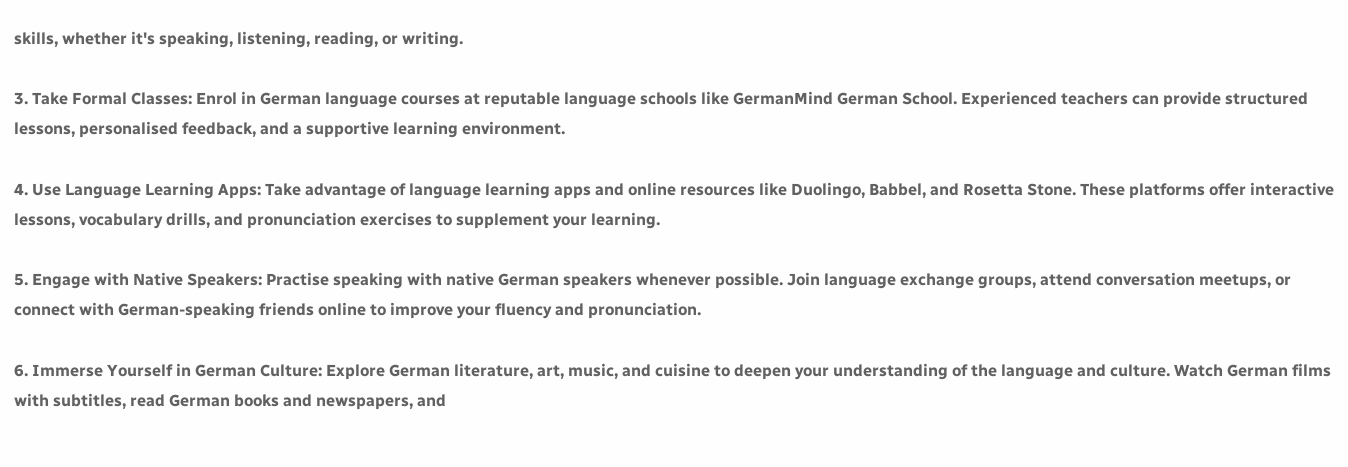skills, whether it's speaking, listening, reading, or writing.

3. Take Formal Classes: Enrol in German language courses at reputable language schools like GermanMind German School. Experienced teachers can provide structured lessons, personalised feedback, and a supportive learning environment.

4. Use Language Learning Apps: Take advantage of language learning apps and online resources like Duolingo, Babbel, and Rosetta Stone. These platforms offer interactive lessons, vocabulary drills, and pronunciation exercises to supplement your learning.

5. Engage with Native Speakers: Practise speaking with native German speakers whenever possible. Join language exchange groups, attend conversation meetups, or connect with German-speaking friends online to improve your fluency and pronunciation.

6. Immerse Yourself in German Culture: Explore German literature, art, music, and cuisine to deepen your understanding of the language and culture. Watch German films with subtitles, read German books and newspapers, and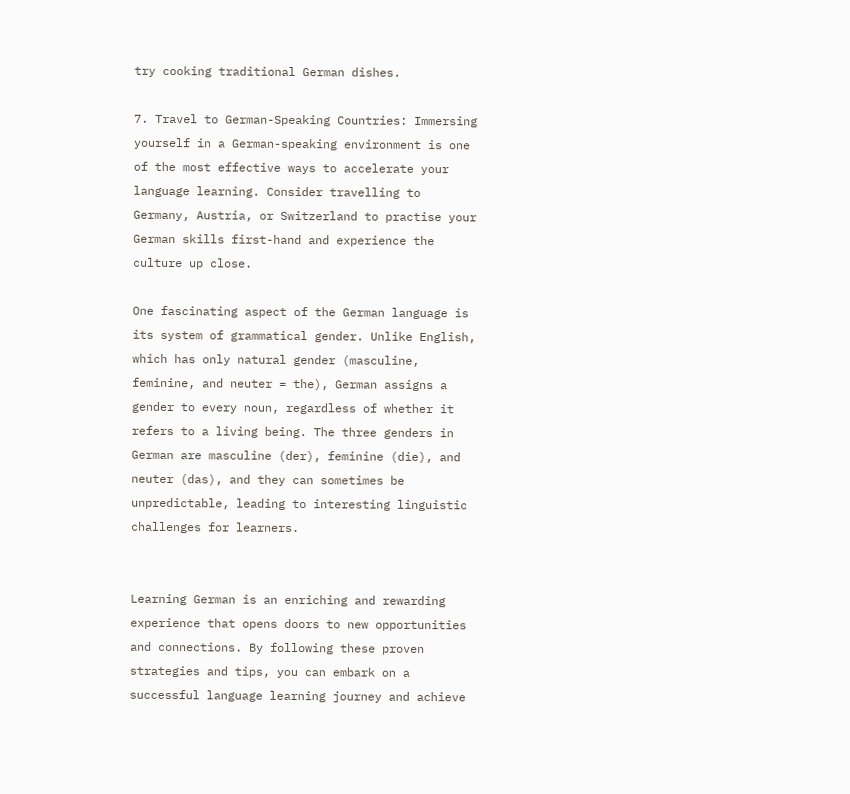try cooking traditional German dishes.

7. Travel to German-Speaking Countries: Immersing yourself in a German-speaking environment is one of the most effective ways to accelerate your language learning. Consider travelling to Germany, Austria, or Switzerland to practise your German skills first-hand and experience the culture up close.

One fascinating aspect of the German language is its system of grammatical gender. Unlike English, which has only natural gender (masculine, feminine, and neuter = the), German assigns a gender to every noun, regardless of whether it refers to a living being. The three genders in German are masculine (der), feminine (die), and neuter (das), and they can sometimes be unpredictable, leading to interesting linguistic challenges for learners.


Learning German is an enriching and rewarding experience that opens doors to new opportunities and connections. By following these proven strategies and tips, you can embark on a successful language learning journey and achieve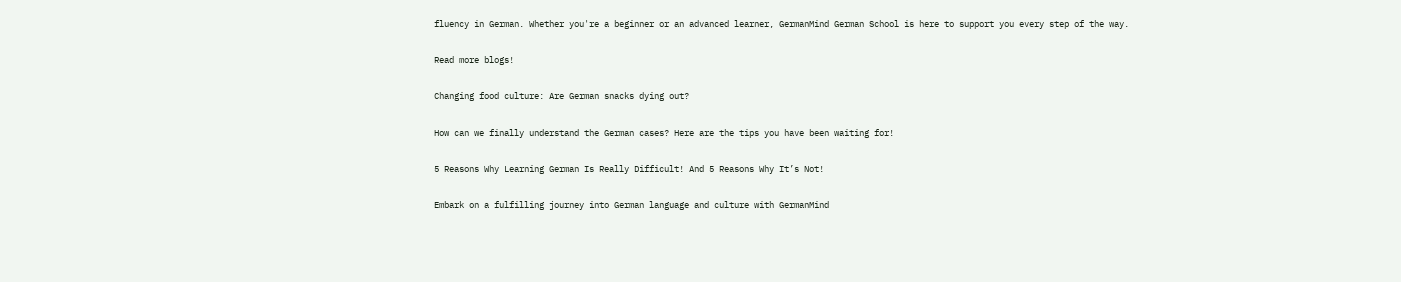fluency in German. Whether you're a beginner or an advanced learner, GermanMind German School is here to support you every step of the way.

Read more blogs!

Changing food culture: Are German snacks dying out?

How can we finally understand the German cases? Here are the tips you have been waiting for!

5 Reasons Why Learning German Is Really Difficult! And 5 Reasons Why It’s Not!

Embark on a fulfilling journey into German language and culture with GermanMind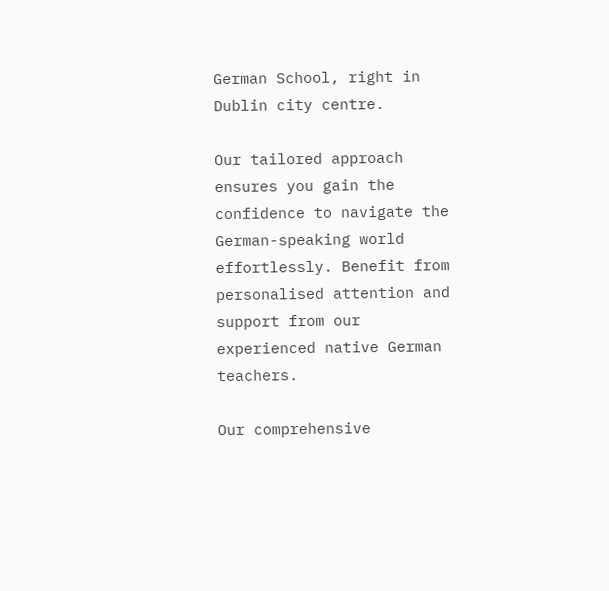German School, right in Dublin city centre.

Our tailored approach ensures you gain the confidence to navigate the German-speaking world effortlessly. Benefit from personalised attention and support from our experienced native German teachers.

Our comprehensive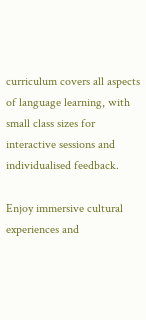curriculum covers all aspects of language learning, with small class sizes for interactive sessions and individualised feedback.

Enjoy immersive cultural experiences and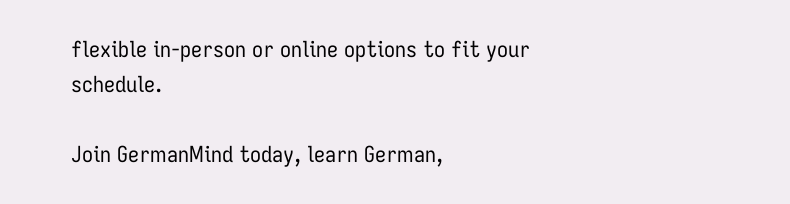flexible in-person or online options to fit your schedule.

Join GermanMind today, learn German,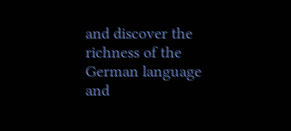and discover the richness of the German language and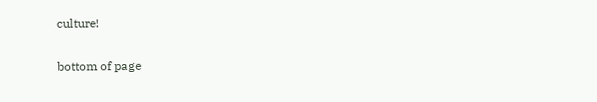culture!


bottom of page